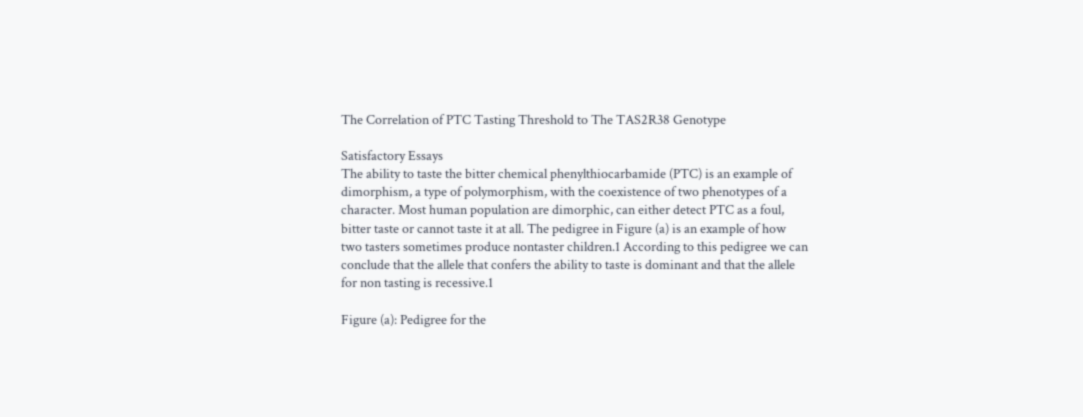The Correlation of PTC Tasting Threshold to The TAS2R38 Genotype

Satisfactory Essays
The ability to taste the bitter chemical phenylthiocarbamide (PTC) is an example of dimorphism, a type of polymorphism, with the coexistence of two phenotypes of a character. Most human population are dimorphic, can either detect PTC as a foul, bitter taste or cannot taste it at all. The pedigree in Figure (a) is an example of how two tasters sometimes produce nontaster children.1 According to this pedigree we can conclude that the allele that confers the ability to taste is dominant and that the allele for non tasting is recessive.1

Figure (a): Pedigree for the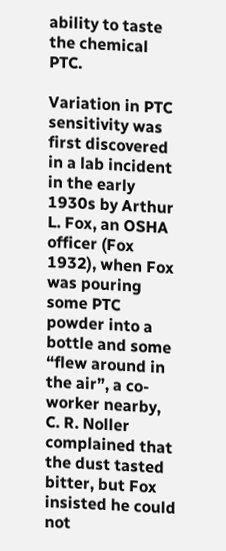ability to taste the chemical PTC.

Variation in PTC sensitivity was first discovered in a lab incident in the early 1930s by Arthur L. Fox, an OSHA officer (Fox 1932), when Fox was pouring some PTC powder into a bottle and some “flew around in the air”, a co-worker nearby, C. R. Noller complained that the dust tasted bitter, but Fox insisted he could not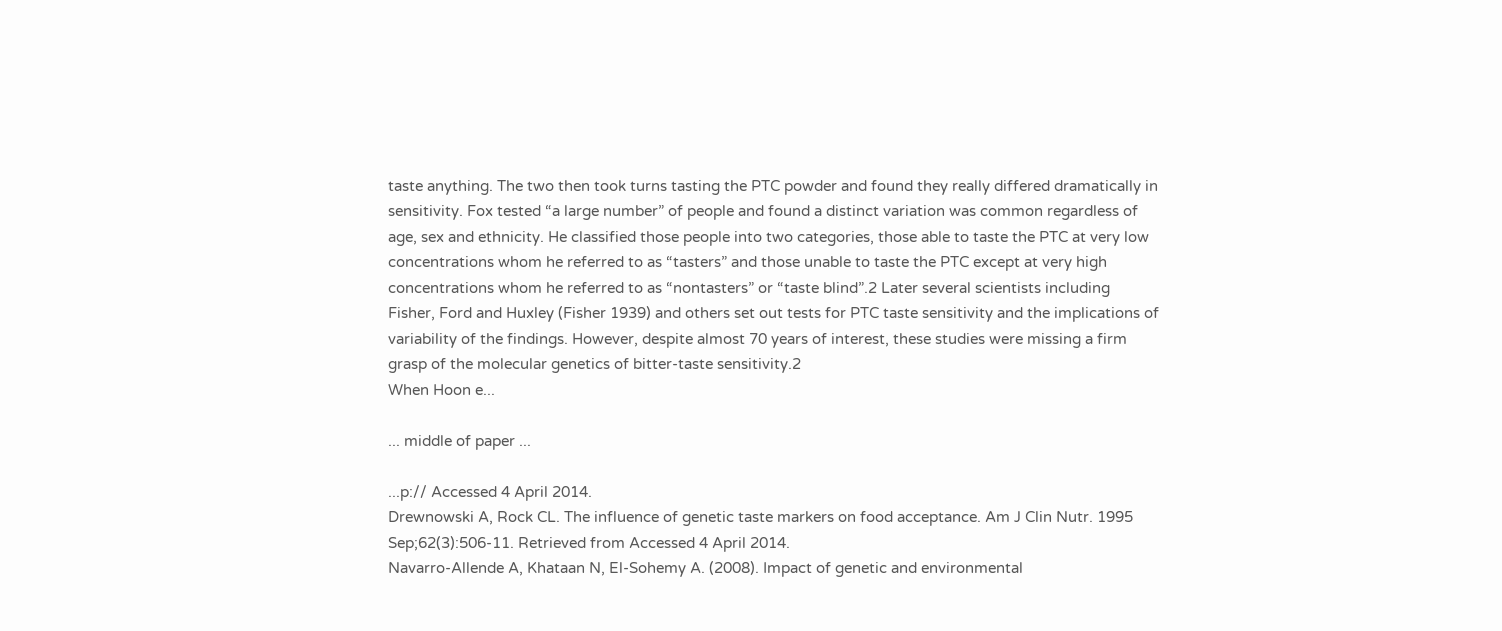taste anything. The two then took turns tasting the PTC powder and found they really differed dramatically in sensitivity. Fox tested “a large number” of people and found a distinct variation was common regardless of age, sex and ethnicity. He classified those people into two categories, those able to taste the PTC at very low concentrations whom he referred to as “tasters” and those unable to taste the PTC except at very high concentrations whom he referred to as “nontasters” or “taste blind”.2 Later several scientists including Fisher, Ford and Huxley (Fisher 1939) and others set out tests for PTC taste sensitivity and the implications of variability of the findings. However, despite almost 70 years of interest, these studies were missing a firm grasp of the molecular genetics of bitter-taste sensitivity.2
When Hoon e...

... middle of paper ...

...p:// Accessed 4 April 2014.
Drewnowski A, Rock CL. The influence of genetic taste markers on food acceptance. Am J Clin Nutr. 1995 Sep;62(3):506-11. Retrieved from Accessed 4 April 2014.
Navarro-Allende A, Khataan N, El-Sohemy A. (2008). Impact of genetic and environmental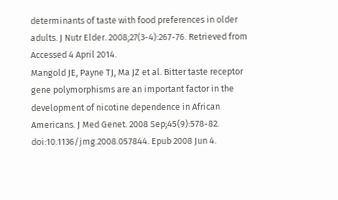determinants of taste with food preferences in older adults. J Nutr Elder. 2008;27(3-4):267-76. Retrieved from Accessed 4 April 2014.
Mangold JE, Payne TJ, Ma JZ et al. Bitter taste receptor gene polymorphisms are an important factor in the development of nicotine dependence in African Americans. J Med Genet. 2008 Sep;45(9):578-82. doi:10.1136/jmg.2008.057844. Epub 2008 Jun 4.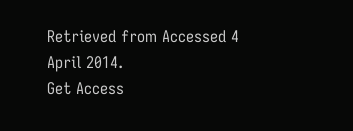Retrieved from Accessed 4 April 2014.
Get Access